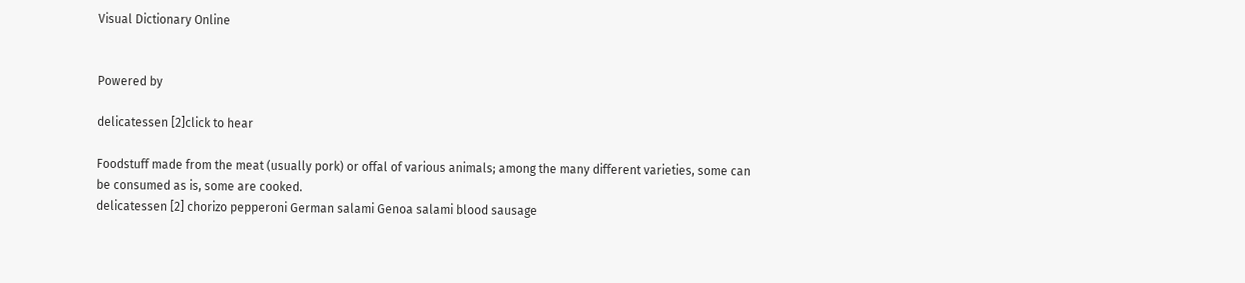Visual Dictionary Online


Powered by

delicatessen [2]click to hear

Foodstuff made from the meat (usually pork) or offal of various animals; among the many different varieties, some can be consumed as is, some are cooked.
delicatessen [2] chorizo pepperoni German salami Genoa salami blood sausage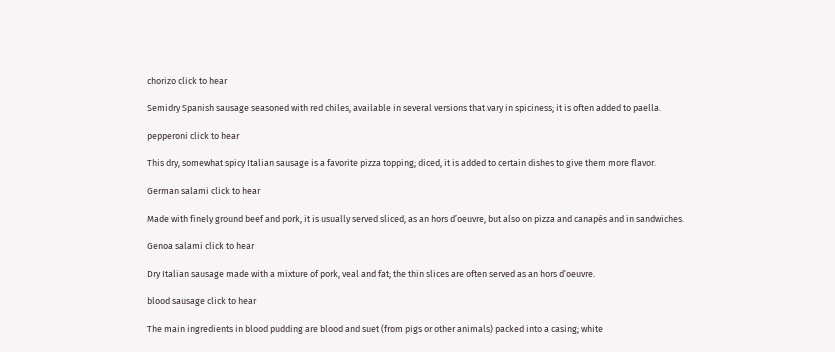chorizo click to hear

Semidry Spanish sausage seasoned with red chiles, available in several versions that vary in spiciness; it is often added to paella.

pepperoni click to hear

This dry, somewhat spicy Italian sausage is a favorite pizza topping; diced, it is added to certain dishes to give them more flavor.

German salami click to hear

Made with finely ground beef and pork, it is usually served sliced, as an hors d’oeuvre, but also on pizza and canapés and in sandwiches.

Genoa salami click to hear

Dry Italian sausage made with a mixture of pork, veal and fat; the thin slices are often served as an hors d’oeuvre.

blood sausage click to hear

The main ingredients in blood pudding are blood and suet (from pigs or other animals) packed into a casing; white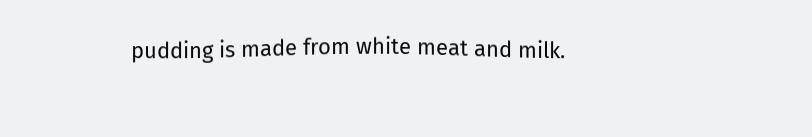pudding is made from white meat and milk.